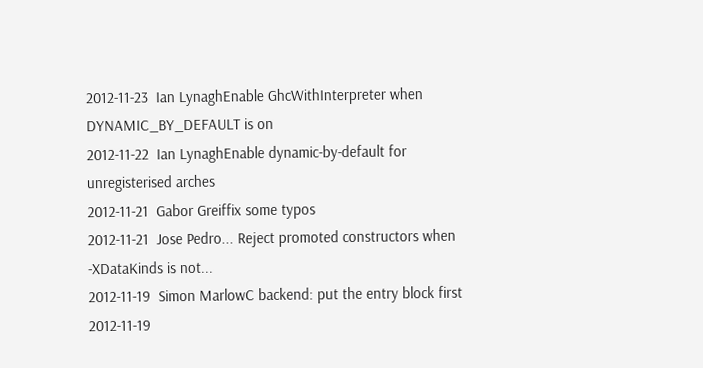2012-11-23  Ian LynaghEnable GhcWithInterpreter when DYNAMIC_BY_DEFAULT is on
2012-11-22  Ian LynaghEnable dynamic-by-default for unregisterised arches
2012-11-21  Gabor Greiffix some typos
2012-11-21  Jose Pedro... Reject promoted constructors when -XDataKinds is not...
2012-11-19  Simon MarlowC backend: put the entry block first
2012-11-19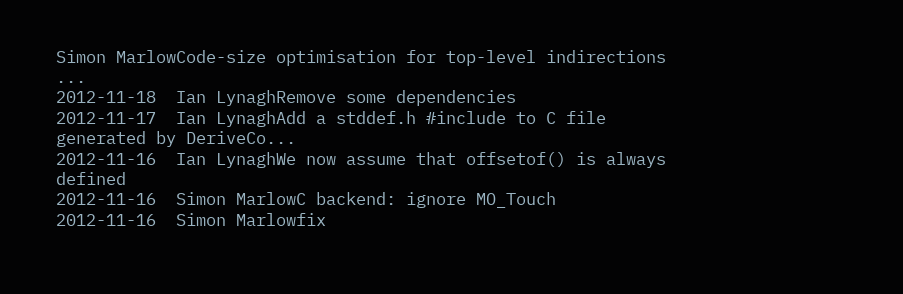Simon MarlowCode-size optimisation for top-level indirections ...
2012-11-18  Ian LynaghRemove some dependencies
2012-11-17  Ian LynaghAdd a stddef.h #include to C file generated by DeriveCo...
2012-11-16  Ian LynaghWe now assume that offsetof() is always defined
2012-11-16  Simon MarlowC backend: ignore MO_Touch
2012-11-16  Simon Marlowfix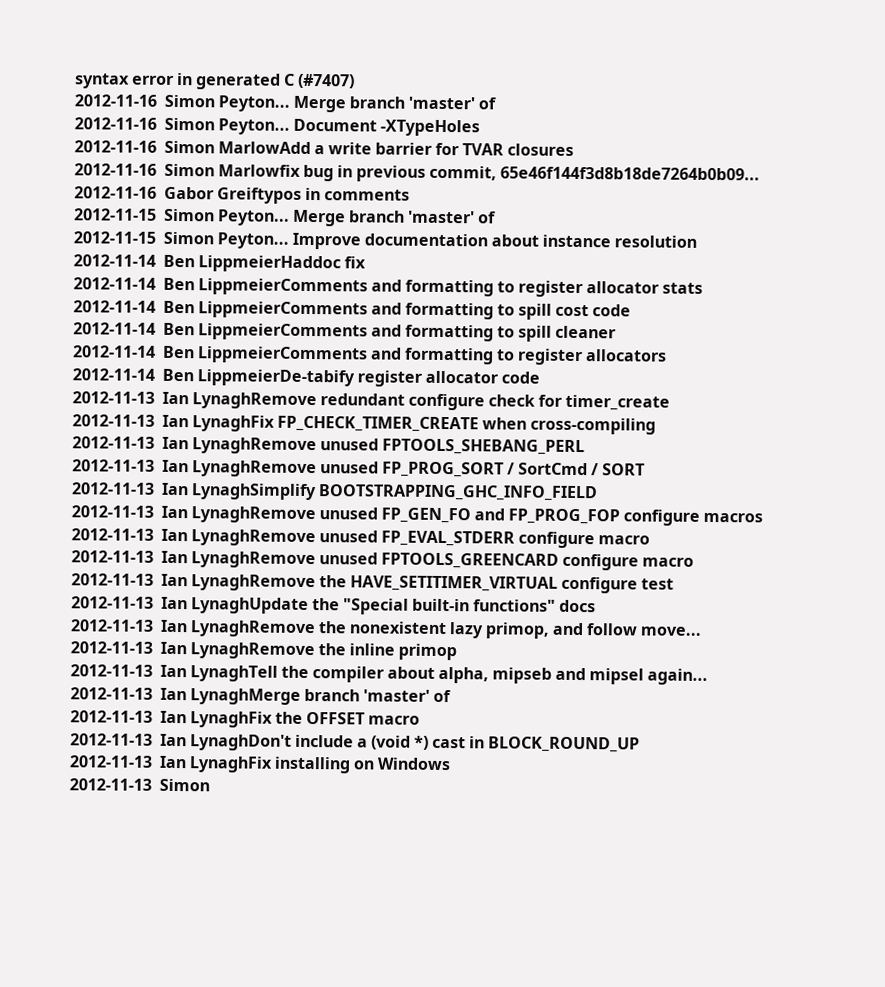syntax error in generated C (#7407)
2012-11-16  Simon Peyton... Merge branch 'master' of
2012-11-16  Simon Peyton... Document -XTypeHoles
2012-11-16  Simon MarlowAdd a write barrier for TVAR closures
2012-11-16  Simon Marlowfix bug in previous commit, 65e46f144f3d8b18de7264b0b09...
2012-11-16  Gabor Greiftypos in comments
2012-11-15  Simon Peyton... Merge branch 'master' of
2012-11-15  Simon Peyton... Improve documentation about instance resolution
2012-11-14  Ben LippmeierHaddoc fix
2012-11-14  Ben LippmeierComments and formatting to register allocator stats
2012-11-14  Ben LippmeierComments and formatting to spill cost code
2012-11-14  Ben LippmeierComments and formatting to spill cleaner
2012-11-14  Ben LippmeierComments and formatting to register allocators
2012-11-14  Ben LippmeierDe-tabify register allocator code
2012-11-13  Ian LynaghRemove redundant configure check for timer_create
2012-11-13  Ian LynaghFix FP_CHECK_TIMER_CREATE when cross-compiling
2012-11-13  Ian LynaghRemove unused FPTOOLS_SHEBANG_PERL
2012-11-13  Ian LynaghRemove unused FP_PROG_SORT / SortCmd / SORT
2012-11-13  Ian LynaghSimplify BOOTSTRAPPING_GHC_INFO_FIELD
2012-11-13  Ian LynaghRemove unused FP_GEN_FO and FP_PROG_FOP configure macros
2012-11-13  Ian LynaghRemove unused FP_EVAL_STDERR configure macro
2012-11-13  Ian LynaghRemove unused FPTOOLS_GREENCARD configure macro
2012-11-13  Ian LynaghRemove the HAVE_SETITIMER_VIRTUAL configure test
2012-11-13  Ian LynaghUpdate the "Special built-in functions" docs
2012-11-13  Ian LynaghRemove the nonexistent lazy primop, and follow move...
2012-11-13  Ian LynaghRemove the inline primop
2012-11-13  Ian LynaghTell the compiler about alpha, mipseb and mipsel again...
2012-11-13  Ian LynaghMerge branch 'master' of
2012-11-13  Ian LynaghFix the OFFSET macro
2012-11-13  Ian LynaghDon't include a (void *) cast in BLOCK_ROUND_UP
2012-11-13  Ian LynaghFix installing on Windows
2012-11-13  Simon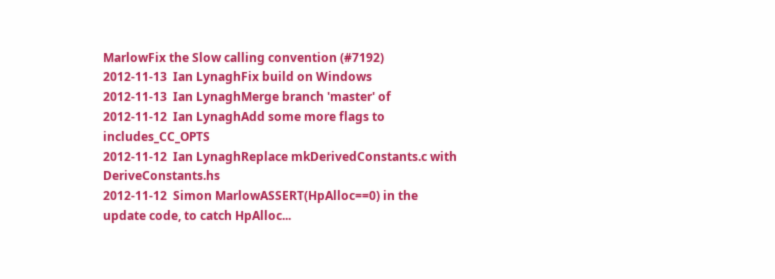MarlowFix the Slow calling convention (#7192)
2012-11-13  Ian LynaghFix build on Windows
2012-11-13  Ian LynaghMerge branch 'master' of
2012-11-12  Ian LynaghAdd some more flags to includes_CC_OPTS
2012-11-12  Ian LynaghReplace mkDerivedConstants.c with DeriveConstants.hs
2012-11-12  Simon MarlowASSERT(HpAlloc==0) in the update code, to catch HpAlloc...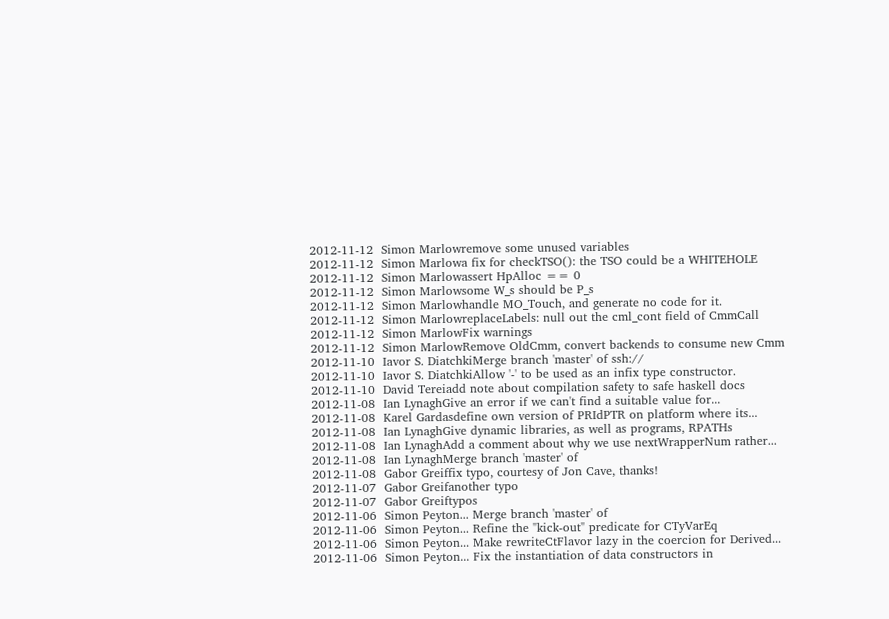2012-11-12  Simon Marlowremove some unused variables
2012-11-12  Simon Marlowa fix for checkTSO(): the TSO could be a WHITEHOLE
2012-11-12  Simon Marlowassert HpAlloc == 0
2012-11-12  Simon Marlowsome W_s should be P_s
2012-11-12  Simon Marlowhandle MO_Touch, and generate no code for it.
2012-11-12  Simon MarlowreplaceLabels: null out the cml_cont field of CmmCall
2012-11-12  Simon MarlowFix warnings
2012-11-12  Simon MarlowRemove OldCmm, convert backends to consume new Cmm
2012-11-10  Iavor S. DiatchkiMerge branch 'master' of ssh://
2012-11-10  Iavor S. DiatchkiAllow '-' to be used as an infix type constructor.
2012-11-10  David Tereiadd note about compilation safety to safe haskell docs
2012-11-08  Ian LynaghGive an error if we can't find a suitable value for...
2012-11-08  Karel Gardasdefine own version of PRIdPTR on platform where its...
2012-11-08  Ian LynaghGive dynamic libraries, as well as programs, RPATHs
2012-11-08  Ian LynaghAdd a comment about why we use nextWrapperNum rather...
2012-11-08  Ian LynaghMerge branch 'master' of
2012-11-08  Gabor Greiffix typo, courtesy of Jon Cave, thanks!
2012-11-07  Gabor Greifanother typo
2012-11-07  Gabor Greiftypos
2012-11-06  Simon Peyton... Merge branch 'master' of
2012-11-06  Simon Peyton... Refine the "kick-out" predicate for CTyVarEq
2012-11-06  Simon Peyton... Make rewriteCtFlavor lazy in the coercion for Derived...
2012-11-06  Simon Peyton... Fix the instantiation of data constructors in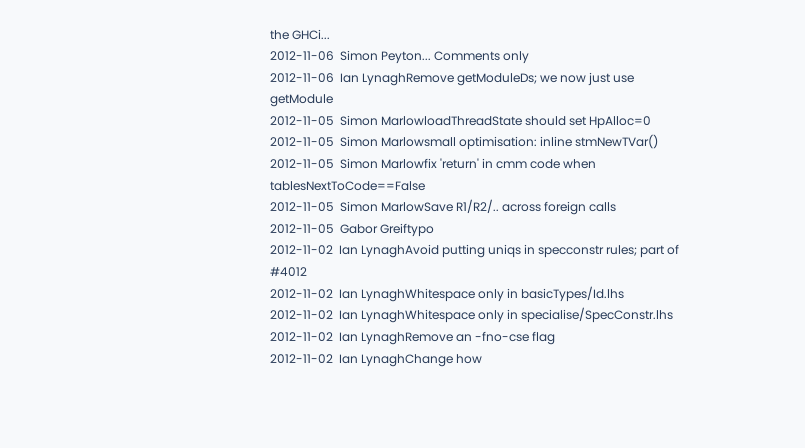the GHCi...
2012-11-06  Simon Peyton... Comments only
2012-11-06  Ian LynaghRemove getModuleDs; we now just use getModule
2012-11-05  Simon MarlowloadThreadState should set HpAlloc=0
2012-11-05  Simon Marlowsmall optimisation: inline stmNewTVar()
2012-11-05  Simon Marlowfix 'return' in cmm code when tablesNextToCode==False
2012-11-05  Simon MarlowSave R1/R2/.. across foreign calls
2012-11-05  Gabor Greiftypo
2012-11-02  Ian LynaghAvoid putting uniqs in specconstr rules; part of #4012
2012-11-02  Ian LynaghWhitespace only in basicTypes/Id.lhs
2012-11-02  Ian LynaghWhitespace only in specialise/SpecConstr.lhs
2012-11-02  Ian LynaghRemove an -fno-cse flag
2012-11-02  Ian LynaghChange how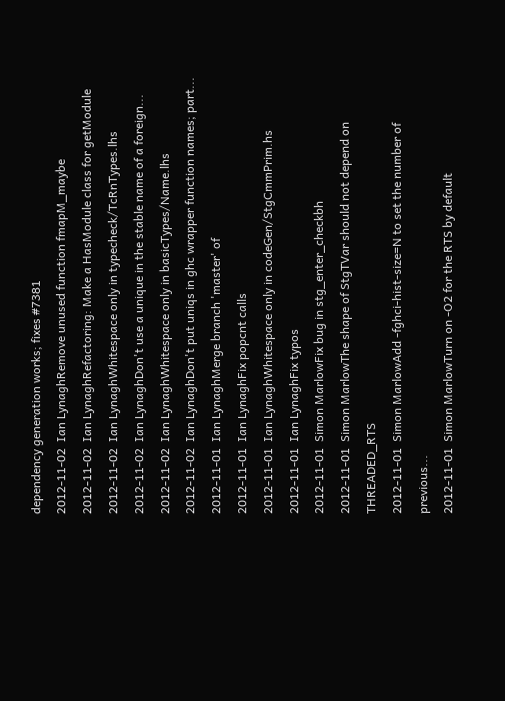dependency generation works; fixes #7381
2012-11-02  Ian LynaghRemove unused function fmapM_maybe
2012-11-02  Ian LynaghRefactoring: Make a HasModule class for getModule
2012-11-02  Ian LynaghWhitespace only in typecheck/TcRnTypes.lhs
2012-11-02  Ian LynaghDon't use a unique in the stable name of a foreign...
2012-11-02  Ian LynaghWhitespace only in basicTypes/Name.lhs
2012-11-02  Ian LynaghDon't put uniqs in ghc wrapper function names; part...
2012-11-01  Ian LynaghMerge branch 'master' of
2012-11-01  Ian LynaghFix popcnt calls
2012-11-01  Ian LynaghWhitespace only in codeGen/StgCmmPrim.hs
2012-11-01  Ian LynaghFix typos
2012-11-01  Simon MarlowFix bug in stg_enter_checkbh
2012-11-01  Simon MarlowThe shape of StgTVar should not depend on THREADED_RTS
2012-11-01  Simon MarlowAdd -fghci-hist-size=N to set the number of previous...
2012-11-01  Simon MarlowTurn on -O2 for the RTS by default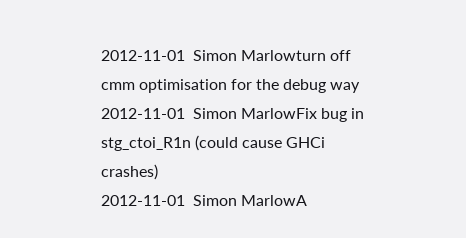2012-11-01  Simon Marlowturn off cmm optimisation for the debug way
2012-11-01  Simon MarlowFix bug in stg_ctoi_R1n (could cause GHCi crashes)
2012-11-01  Simon MarlowA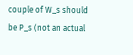couple of W_s should be P_s (not an actual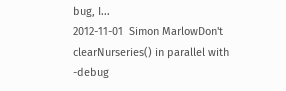bug, I...
2012-11-01  Simon MarlowDon't clearNurseries() in parallel with -debug